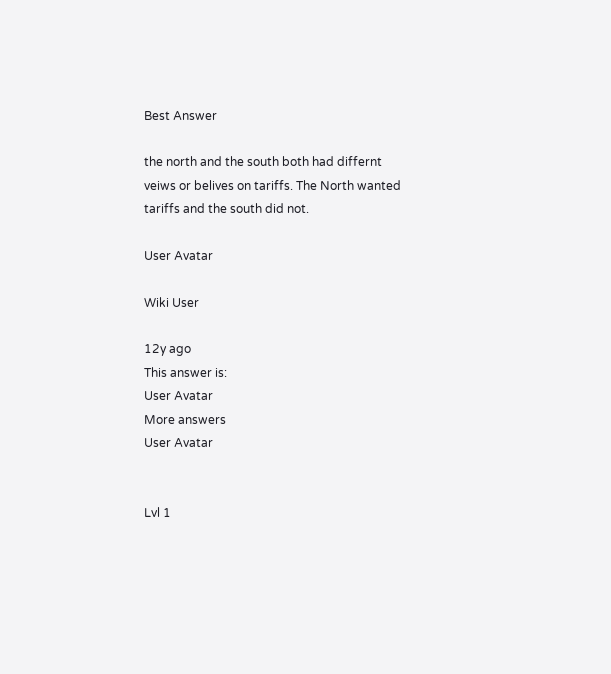Best Answer

the north and the south both had differnt veiws or belives on tariffs. The North wanted tariffs and the south did not.

User Avatar

Wiki User

12y ago
This answer is:
User Avatar
More answers
User Avatar


Lvl 1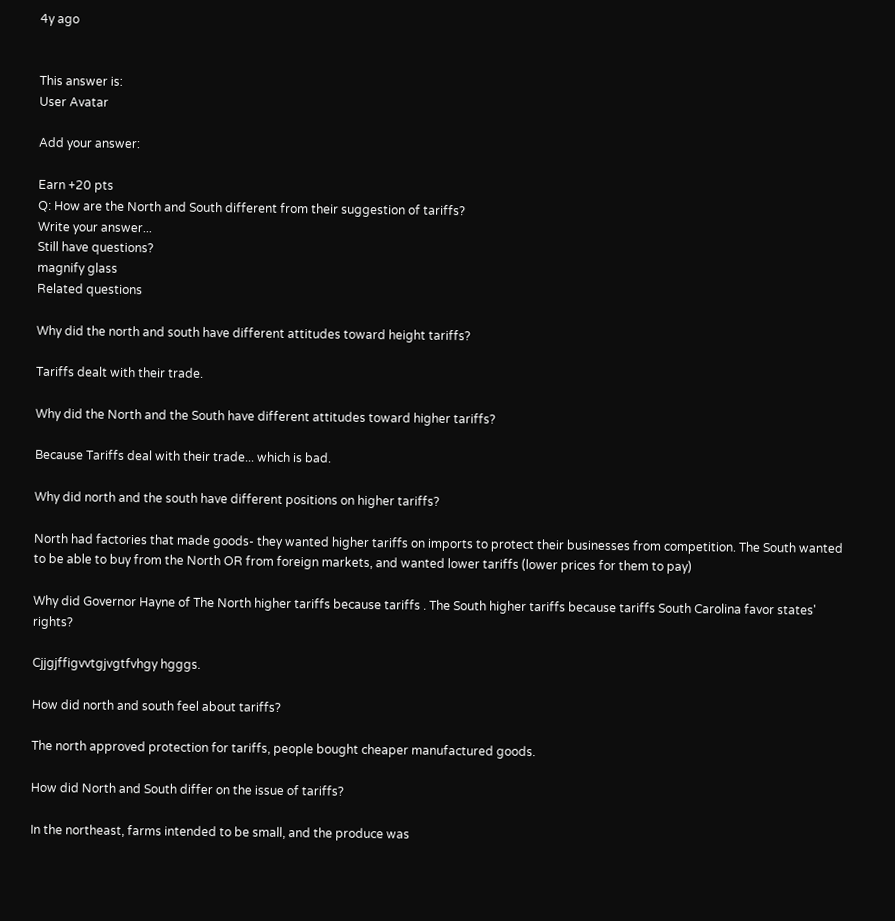4y ago


This answer is:
User Avatar

Add your answer:

Earn +20 pts
Q: How are the North and South different from their suggestion of tariffs?
Write your answer...
Still have questions?
magnify glass
Related questions

Why did the north and south have different attitudes toward height tariffs?

Tariffs dealt with their trade.

Why did the North and the South have different attitudes toward higher tariffs?

Because Tariffs deal with their trade... which is bad.

Why did north and the south have different positions on higher tariffs?

North had factories that made goods- they wanted higher tariffs on imports to protect their businesses from competition. The South wanted to be able to buy from the North OR from foreign markets, and wanted lower tariffs (lower prices for them to pay)

Why did Governor Hayne of The North higher tariffs because tariffs . The South higher tariffs because tariffs South Carolina favor states' rights?

Cjjgjffigvvtgjvgtfvhgy hgggs.

How did north and south feel about tariffs?

The north approved protection for tariffs, people bought cheaper manufactured goods.

How did North and South differ on the issue of tariffs?

In the northeast, farms intended to be small, and the produce was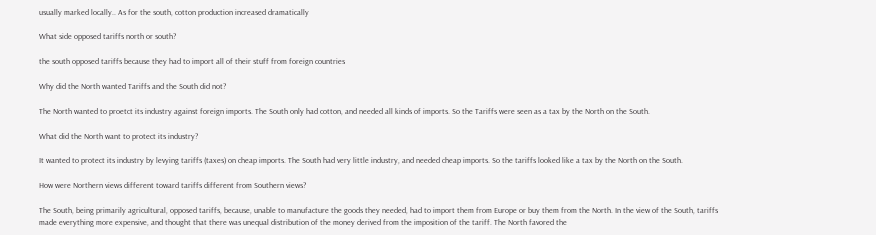usually marked locally.. As for the south, cotton production increased dramatically

What side opposed tariffs north or south?

the south opposed tariffs because they had to import all of their stuff from foreign countries

Why did the North wanted Tariffs and the South did not?

The North wanted to proetct its industry against foreign imports. The South only had cotton, and needed all kinds of imports. So the Tariffs were seen as a tax by the North on the South.

What did the North want to protect its industry?

It wanted to protect its industry by levying tariffs (taxes) on cheap imports. The South had very little industry, and needed cheap imports. So the tariffs looked like a tax by the North on the South.

How were Northern views different toward tariffs different from Southern views?

The South, being primarily agricultural, opposed tariffs, because, unable to manufacture the goods they needed, had to import them from Europe or buy them from the North. In the view of the South, tariffs made everything more expensive, and thought that there was unequal distribution of the money derived from the imposition of the tariff. The North favored the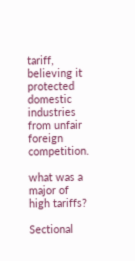tariff, believing it protected domestic industries from unfair foreign competition.

what was a major of high tariffs?

Sectional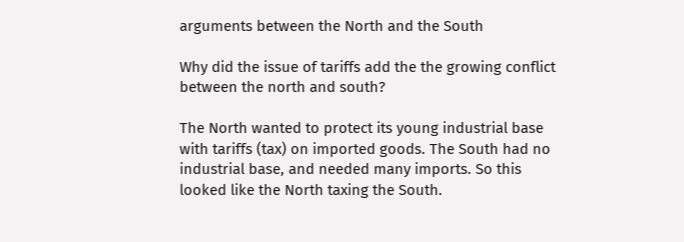arguments between the North and the South

Why did the issue of tariffs add the the growing conflict between the north and south?

The North wanted to protect its young industrial base with tariffs (tax) on imported goods. The South had no industrial base, and needed many imports. So this looked like the North taxing the South.